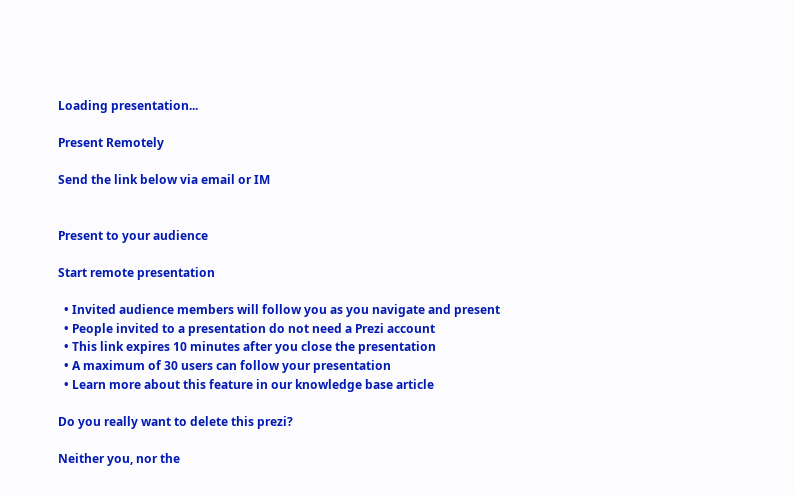Loading presentation...

Present Remotely

Send the link below via email or IM


Present to your audience

Start remote presentation

  • Invited audience members will follow you as you navigate and present
  • People invited to a presentation do not need a Prezi account
  • This link expires 10 minutes after you close the presentation
  • A maximum of 30 users can follow your presentation
  • Learn more about this feature in our knowledge base article

Do you really want to delete this prezi?

Neither you, nor the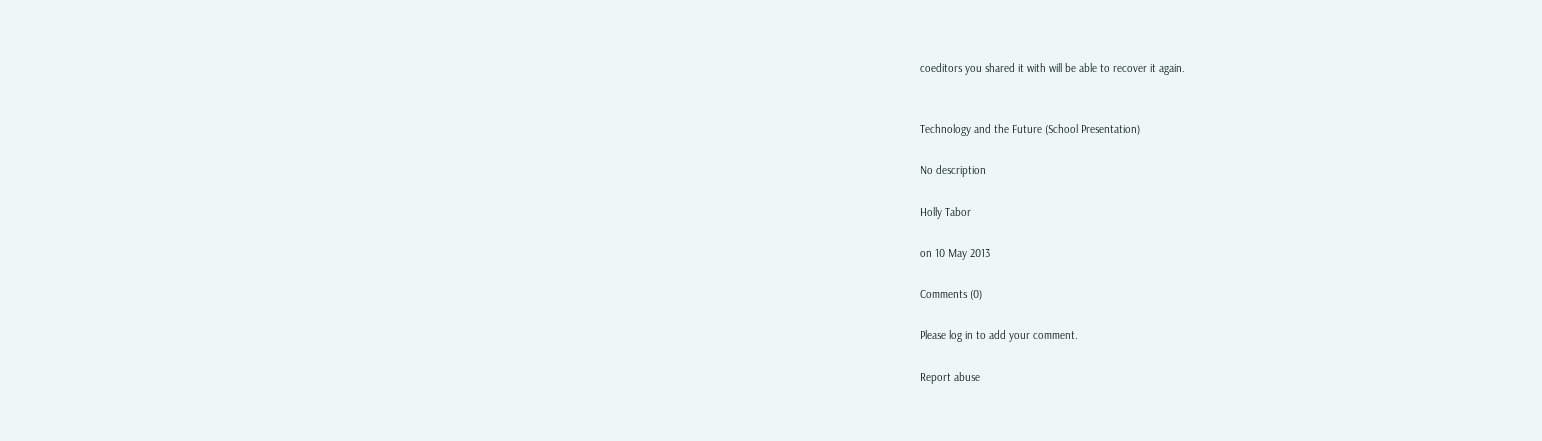coeditors you shared it with will be able to recover it again.


Technology and the Future (School Presentation)

No description

Holly Tabor

on 10 May 2013

Comments (0)

Please log in to add your comment.

Report abuse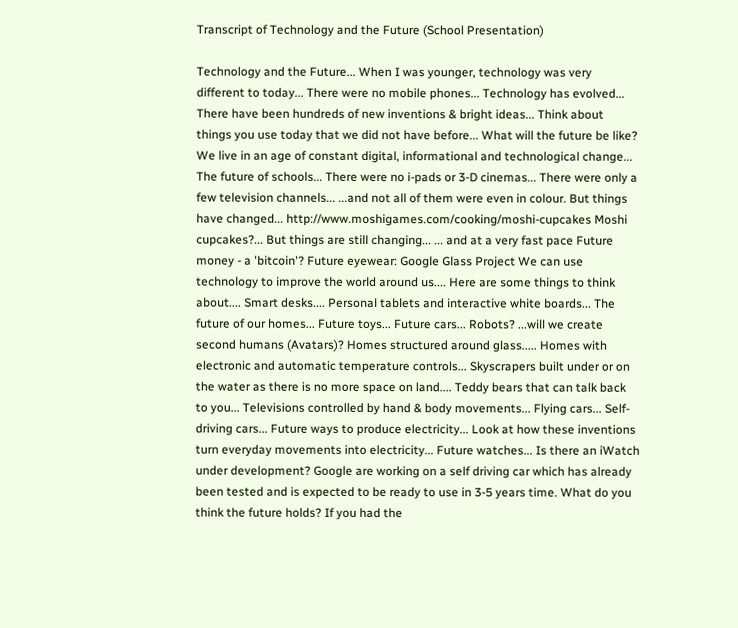Transcript of Technology and the Future (School Presentation)

Technology and the Future... When I was younger, technology was very different to today... There were no mobile phones... Technology has evolved... There have been hundreds of new inventions & bright ideas... Think about things you use today that we did not have before... What will the future be like? We live in an age of constant digital, informational and technological change... The future of schools... There were no i-pads or 3-D cinemas... There were only a few television channels... ...and not all of them were even in colour. But things have changed... http://www.moshigames.com/cooking/moshi-cupcakes Moshi cupcakes?... But things are still changing... ... and at a very fast pace Future money - a 'bitcoin'? Future eyewear: Google Glass Project We can use technology to improve the world around us.... Here are some things to think about.... Smart desks.... Personal tablets and interactive white boards... The future of our homes... Future toys... Future cars... Robots? ...will we create second humans (Avatars)? Homes structured around glass..... Homes with electronic and automatic temperature controls... Skyscrapers built under or on the water as there is no more space on land.... Teddy bears that can talk back to you... Televisions controlled by hand & body movements... Flying cars... Self-driving cars... Future ways to produce electricity... Look at how these inventions turn everyday movements into electricity... Future watches... Is there an iWatch under development? Google are working on a self driving car which has already been tested and is expected to be ready to use in 3-5 years time. What do you think the future holds? If you had the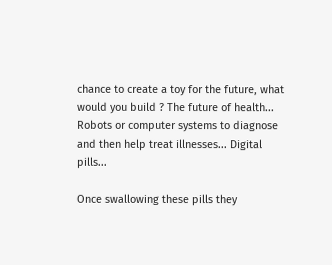chance to create a toy for the future, what would you build ? The future of health... Robots or computer systems to diagnose and then help treat illnesses... Digital pills...

Once swallowing these pills they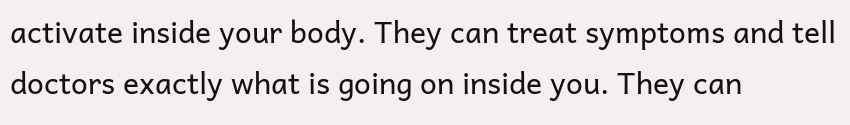activate inside your body. They can treat symptoms and tell doctors exactly what is going on inside you. They can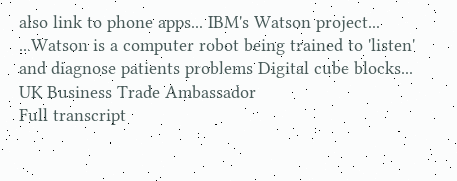also link to phone apps... IBM's Watson project... ...Watson is a computer robot being trained to 'listen' and diagnose patients problems Digital cube blocks... UK Business Trade Ambassador
Full transcript